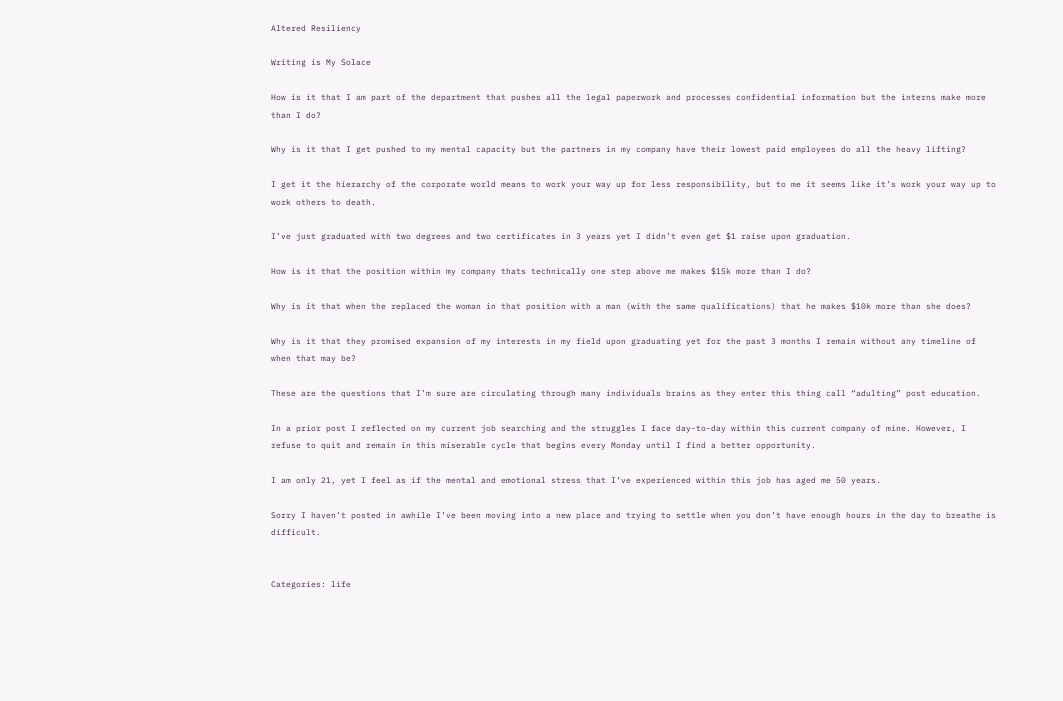Altered Resiliency

Writing is My Solace

How is it that I am part of the department that pushes all the legal paperwork and processes confidential information but the interns make more than I do?

Why is it that I get pushed to my mental capacity but the partners in my company have their lowest paid employees do all the heavy lifting?

I get it the hierarchy of the corporate world means to work your way up for less responsibility, but to me it seems like it’s work your way up to work others to death.

I’ve just graduated with two degrees and two certificates in 3 years yet I didn’t even get $1 raise upon graduation.

How is it that the position within my company thats technically one step above me makes $15k more than I do?

Why is it that when the replaced the woman in that position with a man (with the same qualifications) that he makes $10k more than she does?

Why is it that they promised expansion of my interests in my field upon graduating yet for the past 3 months I remain without any timeline of when that may be?

These are the questions that I’m sure are circulating through many individuals brains as they enter this thing call “adulting” post education.

In a prior post I reflected on my current job searching and the struggles I face day-to-day within this current company of mine. However, I refuse to quit and remain in this miserable cycle that begins every Monday until I find a better opportunity.

I am only 21, yet I feel as if the mental and emotional stress that I’ve experienced within this job has aged me 50 years.

Sorry I haven’t posted in awhile I’ve been moving into a new place and trying to settle when you don’t have enough hours in the day to breathe is difficult.


Categories: life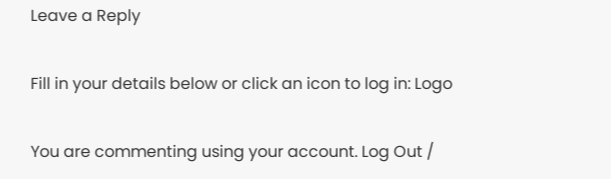Leave a Reply

Fill in your details below or click an icon to log in: Logo

You are commenting using your account. Log Out /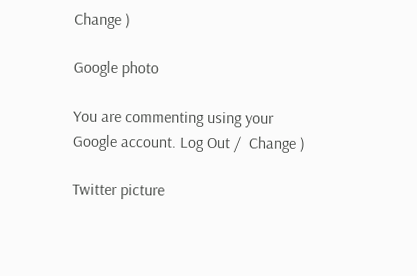Change )

Google photo

You are commenting using your Google account. Log Out /  Change )

Twitter picture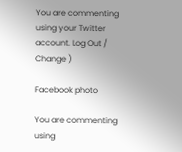You are commenting using your Twitter account. Log Out /  Change )

Facebook photo

You are commenting using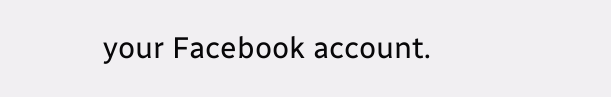your Facebook account.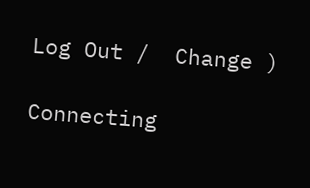Log Out /  Change )

Connecting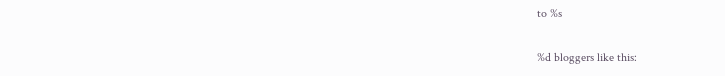to %s

%d bloggers like this: